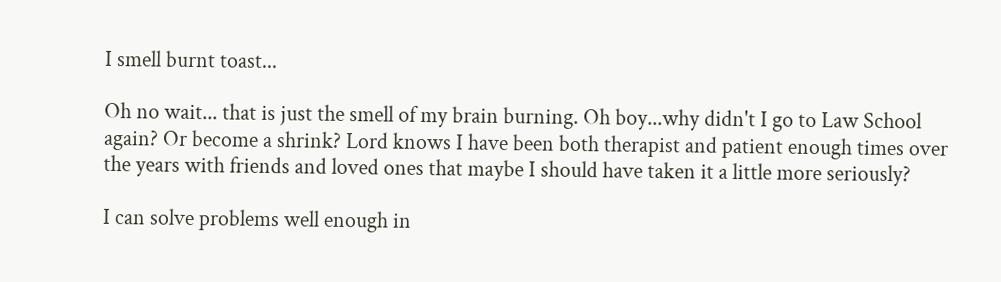I smell burnt toast...

Oh no wait... that is just the smell of my brain burning. Oh boy...why didn't I go to Law School again? Or become a shrink? Lord knows I have been both therapist and patient enough times over the years with friends and loved ones that maybe I should have taken it a little more seriously?

I can solve problems well enough in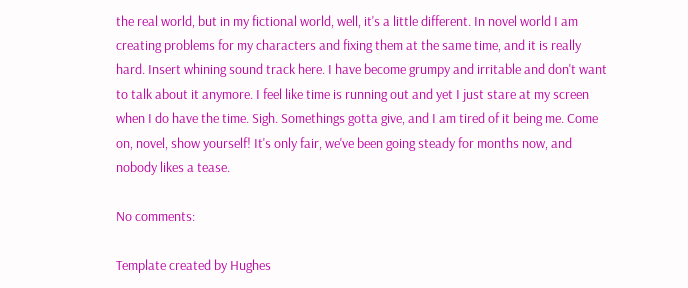the real world, but in my fictional world, well, it's a little different. In novel world I am creating problems for my characters and fixing them at the same time, and it is really hard. Insert whining sound track here. I have become grumpy and irritable and don't want to talk about it anymore. I feel like time is running out and yet I just stare at my screen when I do have the time. Sigh. Somethings gotta give, and I am tired of it being me. Come on, novel, show yourself! It's only fair, we've been going steady for months now, and nobody likes a tease.

No comments:

Template created by Hughes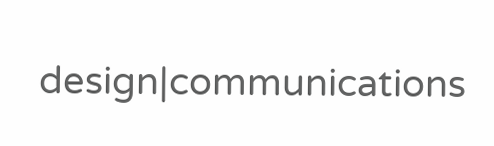design|communications